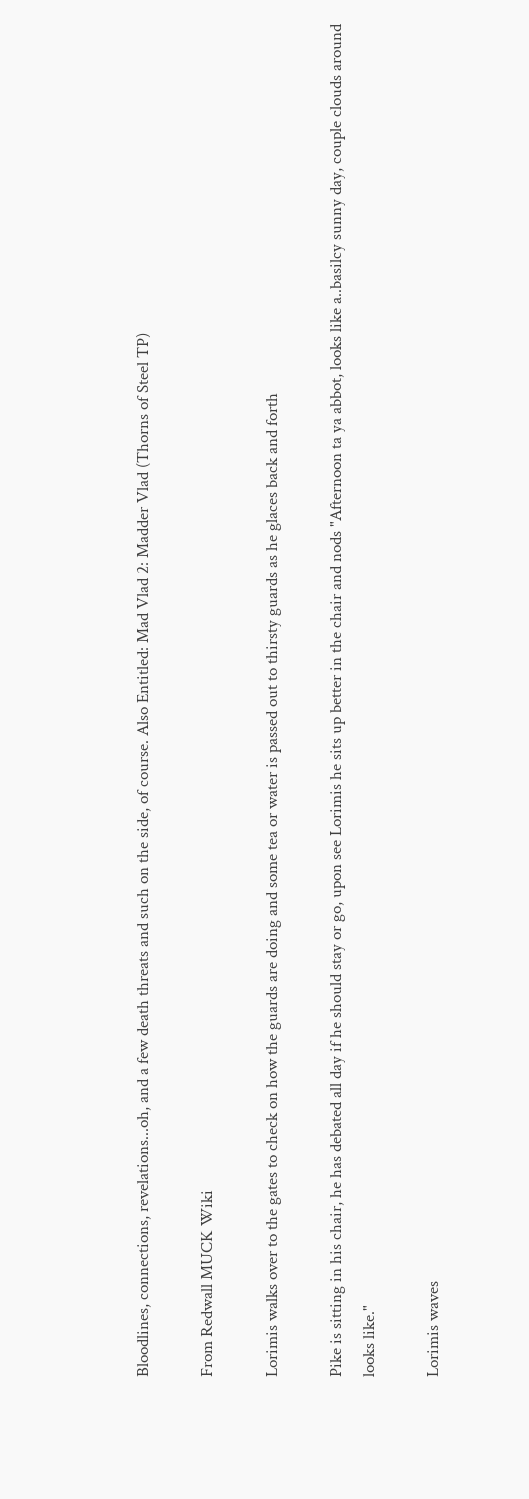Bloodlines, connections, revelations...oh, and a few death threats and such on the side, of course. Also Entitled: Mad Vlad 2: Madder Vlad (Thorns of Steel TP)

From Redwall MUCK Wiki

Lorimis walks over to the gates to check on how the guards are doing and some tea or water is passed out to thirsty guards as he glaces back and forth

Pike is sitting in his chair, he has debated all day if he should stay or go, upon see Lorimis he sits up better in the chair and nods "Afternoon ta ya abbot, looks like a..basilcy sunny day, couple clouds around looks like."

Lorimis waves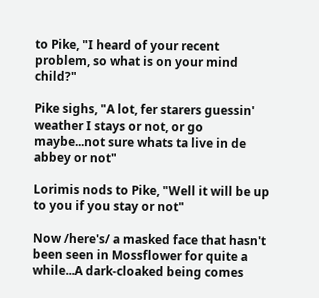to Pike, "I heard of your recent problem, so what is on your mind child?"

Pike sighs, "A lot, fer starers guessin' weather I stays or not, or go maybe...not sure whats ta live in de abbey or not"

Lorimis nods to Pike, "Well it will be up to you if you stay or not"

Now /here's/ a masked face that hasn't been seen in Mossflower for quite a while...A dark-cloaked being comes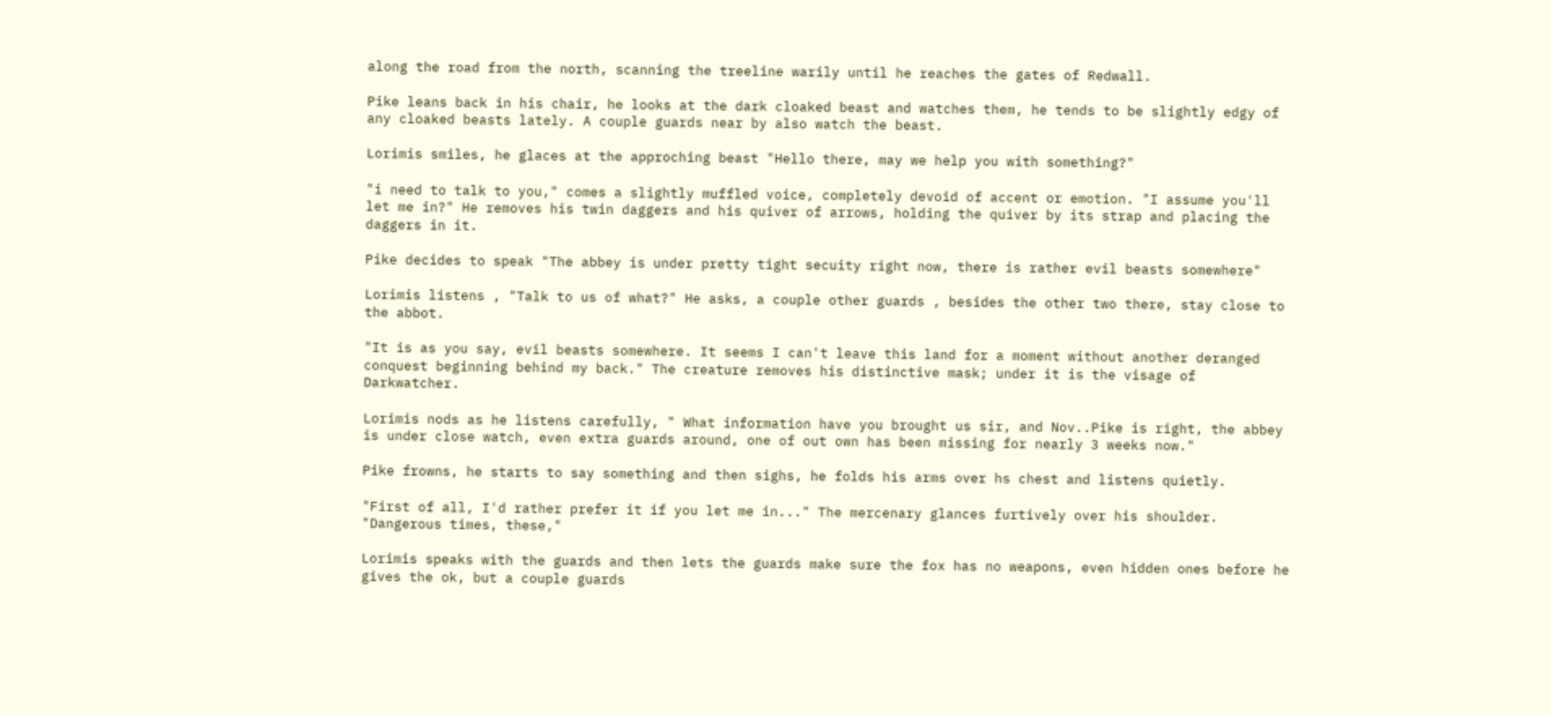along the road from the north, scanning the treeline warily until he reaches the gates of Redwall.

Pike leans back in his chair, he looks at the dark cloaked beast and watches them, he tends to be slightly edgy of any cloaked beasts lately. A couple guards near by also watch the beast.

Lorimis smiles, he glaces at the approching beast "Hello there, may we help you with something?"

"i need to talk to you," comes a slightly muffled voice, completely devoid of accent or emotion. "I assume you'll let me in?" He removes his twin daggers and his quiver of arrows, holding the quiver by its strap and placing the daggers in it.

Pike decides to speak "The abbey is under pretty tight secuity right now, there is rather evil beasts somewhere"

Lorimis listens , "Talk to us of what?" He asks, a couple other guards , besides the other two there, stay close to the abbot.

"It is as you say, evil beasts somewhere. It seems I can't leave this land for a moment without another deranged conquest beginning behind my back." The creature removes his distinctive mask; under it is the visage of Darkwatcher.

Lorimis nods as he listens carefully, " What information have you brought us sir, and Nov..Pike is right, the abbey is under close watch, even extra guards around, one of out own has been missing for nearly 3 weeks now."

Pike frowns, he starts to say something and then sighs, he folds his arms over hs chest and listens quietly.

"First of all, I'd rather prefer it if you let me in..." The mercenary glances furtively over his shoulder. "Dangerous times, these,"

Lorimis speaks with the guards and then lets the guards make sure the fox has no weapons, even hidden ones before he gives the ok, but a couple guards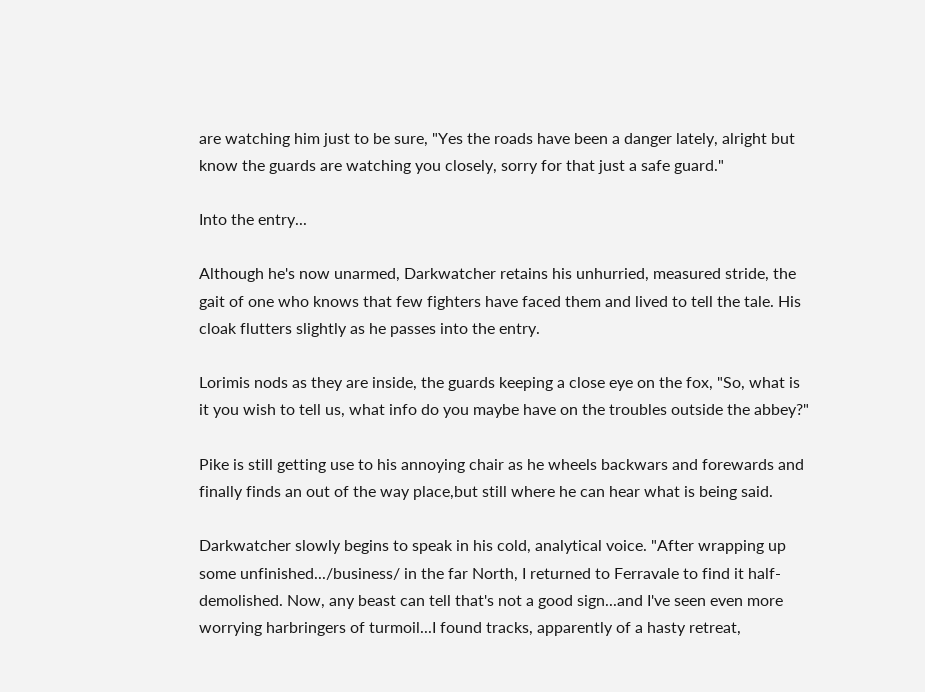are watching him just to be sure, "Yes the roads have been a danger lately, alright but know the guards are watching you closely, sorry for that just a safe guard."

Into the entry...

Although he's now unarmed, Darkwatcher retains his unhurried, measured stride, the gait of one who knows that few fighters have faced them and lived to tell the tale. His cloak flutters slightly as he passes into the entry.

Lorimis nods as they are inside, the guards keeping a close eye on the fox, "So, what is it you wish to tell us, what info do you maybe have on the troubles outside the abbey?"

Pike is still getting use to his annoying chair as he wheels backwars and forewards and finally finds an out of the way place,but still where he can hear what is being said.

Darkwatcher slowly begins to speak in his cold, analytical voice. "After wrapping up some unfinished.../business/ in the far North, I returned to Ferravale to find it half-demolished. Now, any beast can tell that's not a good sign...and I've seen even more worrying harbringers of turmoil...I found tracks, apparently of a hasty retreat,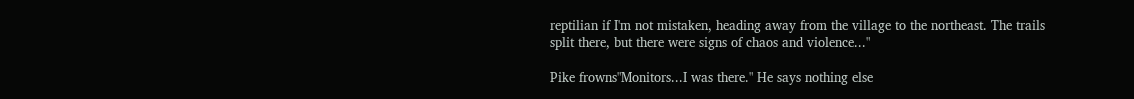reptilian if I'm not mistaken, heading away from the village to the northeast. The trails split there, but there were signs of chaos and violence..."

Pike frowns"Monitors...I was there." He says nothing else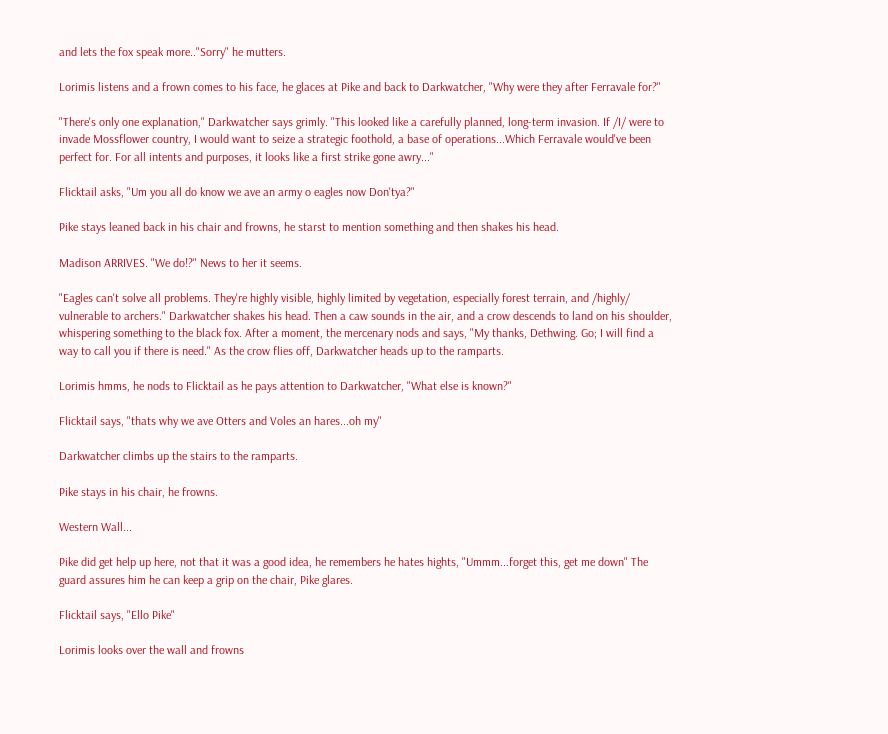and lets the fox speak more.."Sorry" he mutters.

Lorimis listens and a frown comes to his face, he glaces at Pike and back to Darkwatcher, "Why were they after Ferravale for?"

"There's only one explanation," Darkwatcher says grimly. "This looked like a carefully planned, long-term invasion. If /I/ were to invade Mossflower country, I would want to seize a strategic foothold, a base of operations...Which Ferravale would've been perfect for. For all intents and purposes, it looks like a first strike gone awry..."

Flicktail asks, "Um you all do know we ave an army o eagles now Don'tya?"

Pike stays leaned back in his chair and frowns, he starst to mention something and then shakes his head.

Madison ARRIVES. "We do!?" News to her it seems.

"Eagles can't solve all problems. They're highly visible, highly limited by vegetation, especially forest terrain, and /highly/ vulnerable to archers." Darkwatcher shakes his head. Then a caw sounds in the air, and a crow descends to land on his shoulder, whispering something to the black fox. After a moment, the mercenary nods and says, "My thanks, Dethwing. Go; I will find a way to call you if there is need." As the crow flies off, Darkwatcher heads up to the ramparts.

Lorimis hmms, he nods to Flicktail as he pays attention to Darkwatcher, "What else is known?"

Flicktail says, "thats why we ave Otters and Voles an hares...oh my"

Darkwatcher climbs up the stairs to the ramparts.

Pike stays in his chair, he frowns.

Western Wall...

Pike did get help up here, not that it was a good idea, he remembers he hates hights, "Ummm...forget this, get me down" The guard assures him he can keep a grip on the chair, Pike glares.

Flicktail says, "Ello Pike"

Lorimis looks over the wall and frowns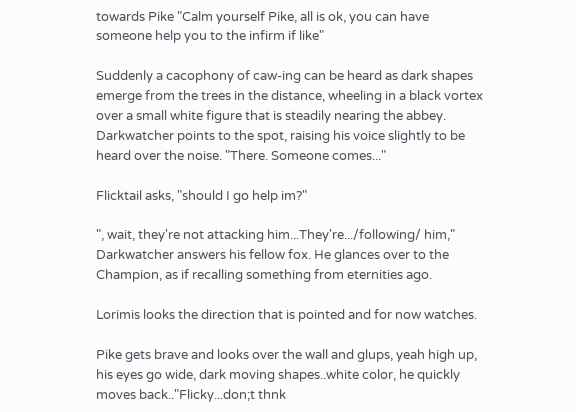towards Pike "Calm yourself Pike, all is ok, you can have someone help you to the infirm if like"

Suddenly a cacophony of caw-ing can be heard as dark shapes emerge from the trees in the distance, wheeling in a black vortex over a small white figure that is steadily nearing the abbey. Darkwatcher points to the spot, raising his voice slightly to be heard over the noise. "There. Someone comes..."

Flicktail asks, "should I go help im?"

", wait, they're not attacking him...They're.../following/ him," Darkwatcher answers his fellow fox. He glances over to the Champion, as if recalling something from eternities ago.

Lorimis looks the direction that is pointed and for now watches.

Pike gets brave and looks over the wall and glups, yeah high up, his eyes go wide, dark moving shapes..white color, he quickly moves back.."Flicky...don;t thnk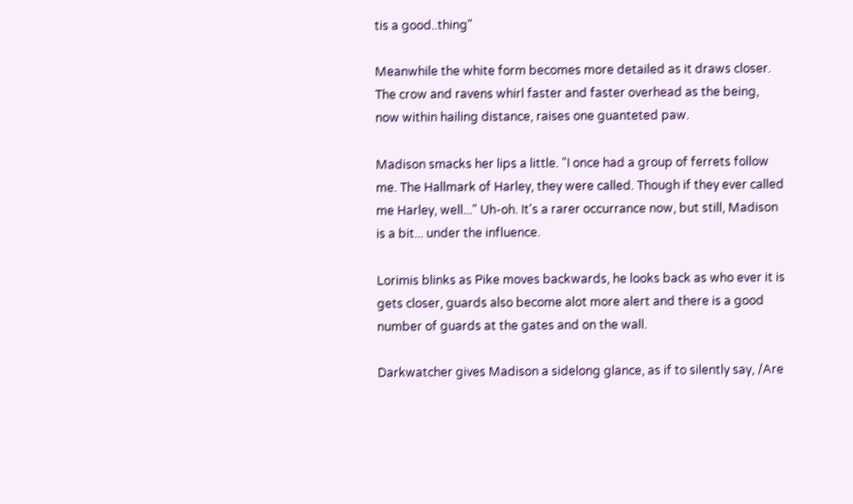tis a good..thing"

Meanwhile the white form becomes more detailed as it draws closer. The crow and ravens whirl faster and faster overhead as the being, now within hailing distance, raises one guanteted paw.

Madison smacks her lips a little. "I once had a group of ferrets follow me. The Hallmark of Harley, they were called. Though if they ever called me Harley, well..." Uh-oh. It's a rarer occurrance now, but still, Madison is a bit... under the influence.

Lorimis blinks as Pike moves backwards, he looks back as who ever it is gets closer, guards also become alot more alert and there is a good number of guards at the gates and on the wall.

Darkwatcher gives Madison a sidelong glance, as if to silently say, /Are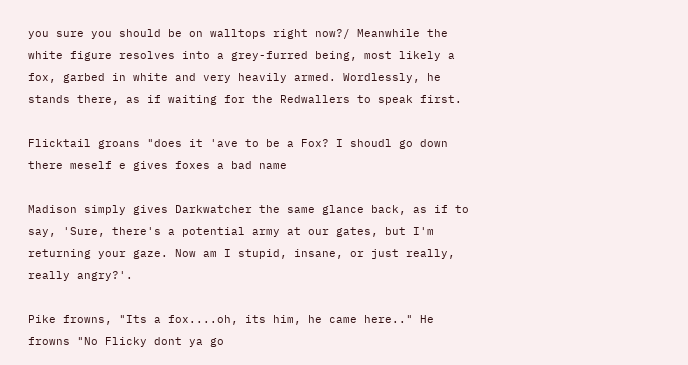you sure you should be on walltops right now?/ Meanwhile the white figure resolves into a grey-furred being, most likely a fox, garbed in white and very heavily armed. Wordlessly, he stands there, as if waiting for the Redwallers to speak first.

Flicktail groans "does it 'ave to be a Fox? I shoudl go down there meself e gives foxes a bad name

Madison simply gives Darkwatcher the same glance back, as if to say, 'Sure, there's a potential army at our gates, but I'm returning your gaze. Now am I stupid, insane, or just really, really angry?'.

Pike frowns, "Its a fox....oh, its him, he came here.." He frowns "No Flicky dont ya go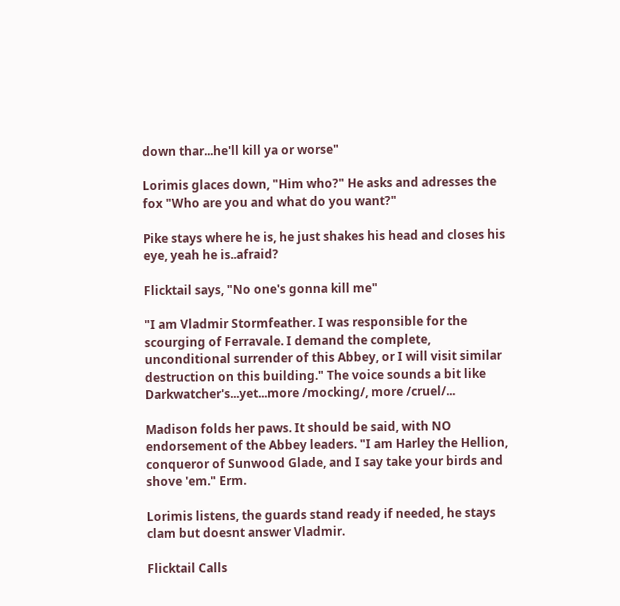down thar...he'll kill ya or worse"

Lorimis glaces down, "Him who?" He asks and adresses the fox "Who are you and what do you want?"

Pike stays where he is, he just shakes his head and closes his eye, yeah he is..afraid?

Flicktail says, "No one's gonna kill me"

"I am Vladmir Stormfeather. I was responsible for the scourging of Ferravale. I demand the complete, unconditional surrender of this Abbey, or I will visit similar destruction on this building." The voice sounds a bit like Darkwatcher's...yet...more /mocking/, more /cruel/...

Madison folds her paws. It should be said, with NO endorsement of the Abbey leaders. "I am Harley the Hellion, conqueror of Sunwood Glade, and I say take your birds and shove 'em." Erm.

Lorimis listens, the guards stand ready if needed, he stays clam but doesnt answer Vladmir.

Flicktail Calls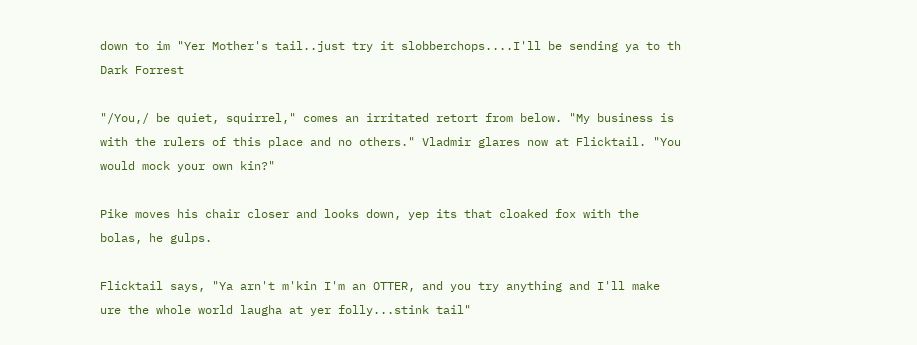down to im "Yer Mother's tail..just try it slobberchops....I'll be sending ya to th Dark Forrest

"/You,/ be quiet, squirrel," comes an irritated retort from below. "My business is with the rulers of this place and no others." Vladmir glares now at Flicktail. "You would mock your own kin?"

Pike moves his chair closer and looks down, yep its that cloaked fox with the bolas, he gulps.

Flicktail says, "Ya arn't m'kin I'm an OTTER, and you try anything and I'll make ure the whole world laugha at yer folly...stink tail"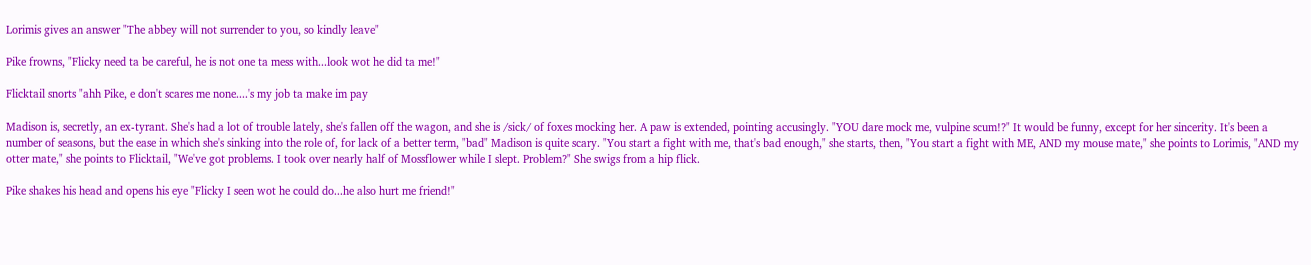Lorimis gives an answer "The abbey will not surrender to you, so kindly leave"

Pike frowns, "Flicky need ta be careful, he is not one ta mess with...look wot he did ta me!"

Flicktail snorts "ahh Pike, e don't scares me none....'s my job ta make im pay

Madison is, secretly, an ex-tyrant. She's had a lot of trouble lately, she's fallen off the wagon, and she is /sick/ of foxes mocking her. A paw is extended, pointing accusingly. "YOU dare mock me, vulpine scum!?" It would be funny, except for her sincerity. It's been a number of seasons, but the ease in which she's sinking into the role of, for lack of a better term, "bad" Madison is quite scary. "You start a fight with me, that's bad enough," she starts, then, "You start a fight with ME, AND my mouse mate," she points to Lorimis, "AND my otter mate," she points to Flicktail, "We've got problems. I took over nearly half of Mossflower while I slept. Problem?" She swigs from a hip flick.

Pike shakes his head and opens his eye "Flicky I seen wot he could do...he also hurt me friend!"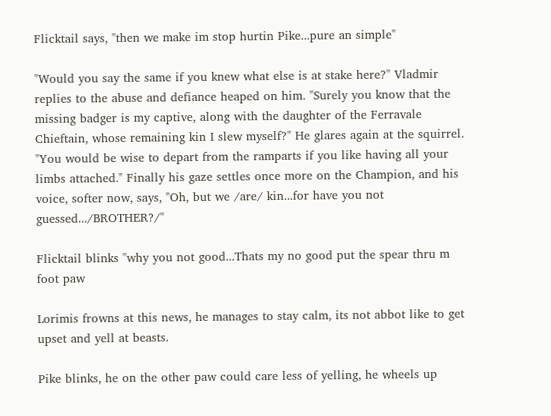Flicktail says, "then we make im stop hurtin Pike...pure an simple"

"Would you say the same if you knew what else is at stake here?" Vladmir replies to the abuse and defiance heaped on him. "Surely you know that the missing badger is my captive, along with the daughter of the Ferravale Chieftain, whose remaining kin I slew myself?" He glares again at the squirrel. "You would be wise to depart from the ramparts if you like having all your limbs attached." Finally his gaze settles once more on the Champion, and his voice, softer now, says, "Oh, but we /are/ kin...for have you not guessed.../BROTHER?/"

Flicktail blinks "why you not good...Thats my no good put the spear thru m foot paw

Lorimis frowns at this news, he manages to stay calm, its not abbot like to get upset and yell at beasts.

Pike blinks, he on the other paw could care less of yelling, he wheels up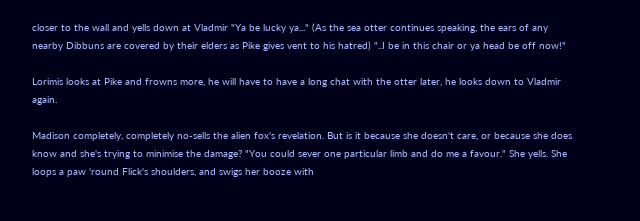closer to the wall and yells down at Vladmir "Ya be lucky ya..." (As the sea otter continues speaking, the ears of any nearby Dibbuns are covered by their elders as Pike gives vent to his hatred) "..I be in this chair or ya head be off now!"

Lorimis looks at Pike and frowns more, he will have to have a long chat with the otter later, he looks down to Vladmir again.

Madison completely, completely no-sells the alien fox's revelation. But is it because she doesn't care, or because she does know and she's trying to minimise the damage? "You could sever one particular limb and do me a favour." She yells. She loops a paw 'round Flick's shoulders, and swigs her booze with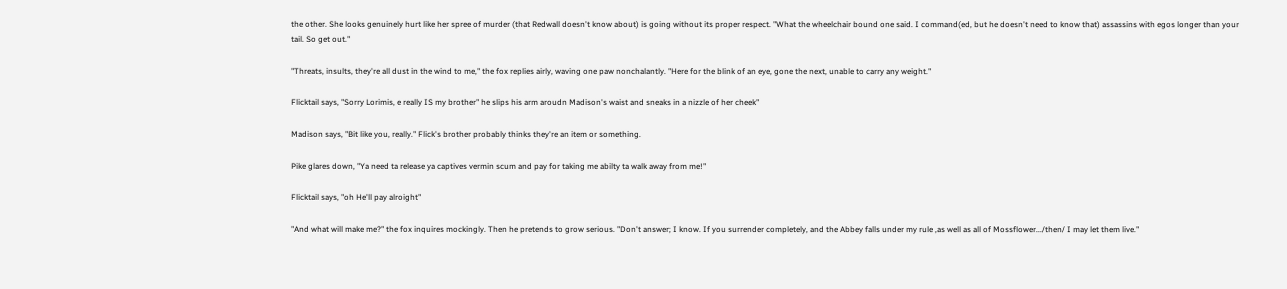the other. She looks genuinely hurt like her spree of murder (that Redwall doesn't know about) is going without its proper respect. "What the wheelchair bound one said. I command(ed, but he doesn't need to know that) assassins with egos longer than your tail. So get out."

"Threats, insults, they're all dust in the wind to me," the fox replies airly, waving one paw nonchalantly. "Here for the blink of an eye, gone the next, unable to carry any weight."

Flicktail says, "Sorry Lorimis, e really IS my brother" he slips his arm aroudn Madison's waist and sneaks in a nizzle of her cheek"

Madison says, "Bit like you, really." Flick's brother probably thinks they're an item or something.

Pike glares down, "Ya need ta release ya captives vermin scum and pay for taking me abilty ta walk away from me!"

Flicktail says, "oh He'll pay alroight"

"And what will make me?" the fox inquires mockingly. Then he pretends to grow serious. "Don't answer; I know. If you surrender completely, and the Abbey falls under my rule ,as well as all of Mossflower.../then/ I may let them live."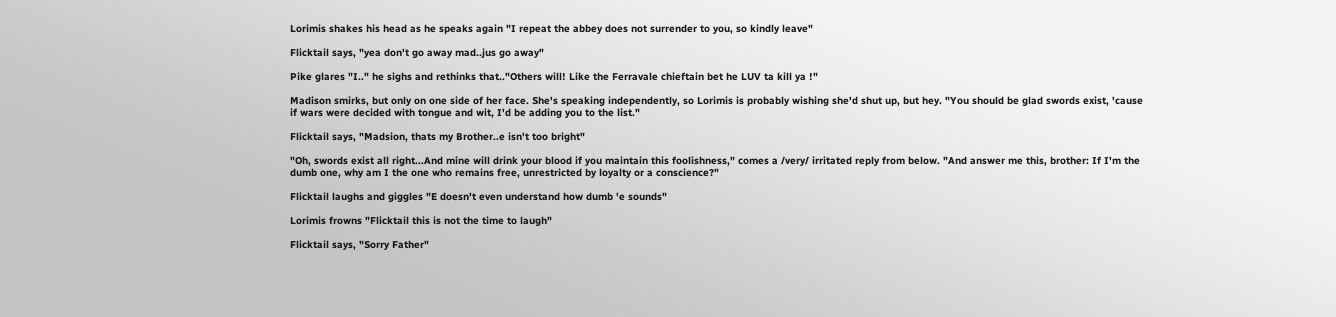Lorimis shakes his head as he speaks again "I repeat the abbey does not surrender to you, so kindly leave"

Flicktail says, "yea don't go away mad..jus go away"

Pike glares "I.." he sighs and rethinks that.."Others will! Like the Ferravale chieftain bet he LUV ta kill ya !"

Madison smirks, but only on one side of her face. She's speaking independently, so Lorimis is probably wishing she'd shut up, but hey. "You should be glad swords exist, 'cause if wars were decided with tongue and wit, I'd be adding you to the list."

Flicktail says, "Madsion, thats my Brother..e isn't too bright"

"Oh, swords exist all right...And mine will drink your blood if you maintain this foolishness," comes a /very/ irritated reply from below. "And answer me this, brother: If I'm the dumb one, why am I the one who remains free, unrestricted by loyalty or a conscience?"

Flicktail laughs and giggles "E doesn't even understand how dumb 'e sounds"

Lorimis frowns "Flicktail this is not the time to laugh"

Flicktail says, "Sorry Father"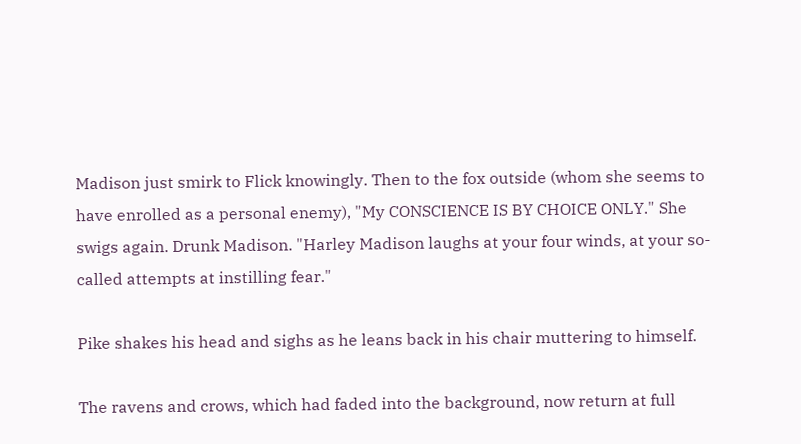Madison just smirk to Flick knowingly. Then to the fox outside (whom she seems to have enrolled as a personal enemy), "My CONSCIENCE IS BY CHOICE ONLY." She swigs again. Drunk Madison. "Harley Madison laughs at your four winds, at your so-called attempts at instilling fear."

Pike shakes his head and sighs as he leans back in his chair muttering to himself.

The ravens and crows, which had faded into the background, now return at full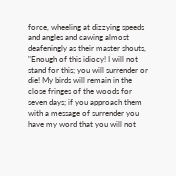force, wheeling at dizzying speeds and angles and cawing almost deafeningly as their master shouts, "Enough of this idiocy! I will not stand for this; you will surrender or die! My birds will remain in the close fringes of the woods for seven days; if you approach them with a message of surrender you have my word that you will not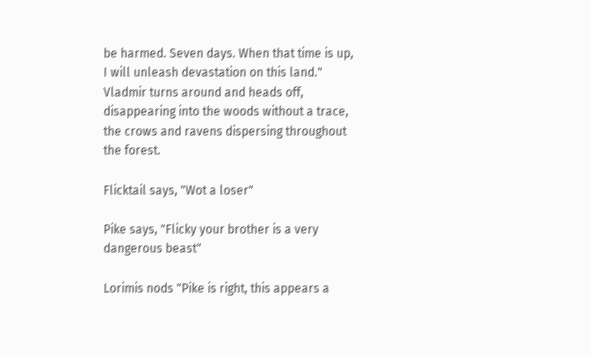be harmed. Seven days. When that time is up, I will unleash devastation on this land." Vladmir turns around and heads off, disappearing into the woods without a trace, the crows and ravens dispersing throughout the forest.

Flicktail says, "Wot a loser"

Pike says, "Flicky your brother is a very dangerous beast"

Lorimis nods "Pike is right, this appears a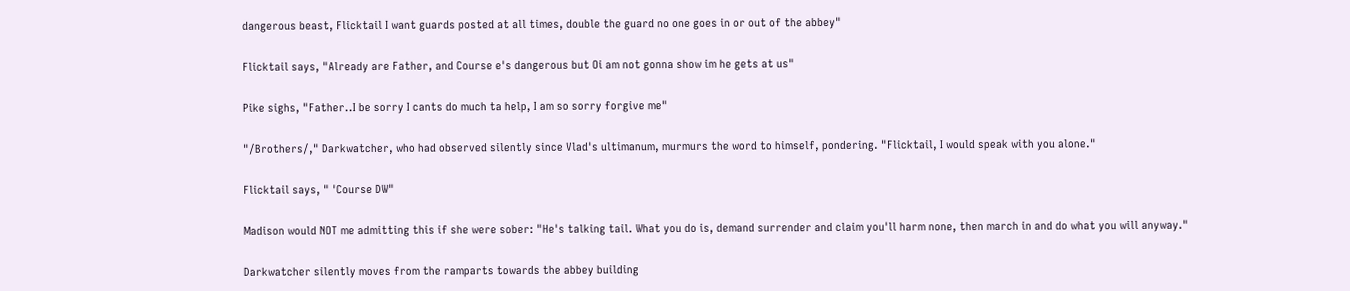dangerous beast, Flicktail I want guards posted at all times, double the guard no one goes in or out of the abbey"

Flicktail says, "Already are Father, and Course e's dangerous but Oi am not gonna show im he gets at us"

Pike sighs, "Father..I be sorry I cants do much ta help, I am so sorry forgive me"

"/Brothers/," Darkwatcher, who had observed silently since Vlad's ultimanum, murmurs the word to himself, pondering. "Flicktail, I would speak with you alone."

Flicktail says, " 'Course DW"

Madison would NOT me admitting this if she were sober: "He's talking tail. What you do is, demand surrender and claim you'll harm none, then march in and do what you will anyway."

Darkwatcher silently moves from the ramparts towards the abbey building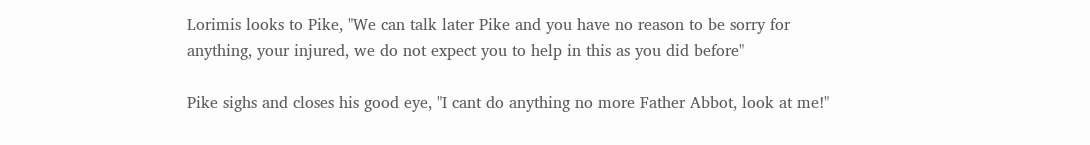Lorimis looks to Pike, "We can talk later Pike and you have no reason to be sorry for anything, your injured, we do not expect you to help in this as you did before"

Pike sighs and closes his good eye, "I cant do anything no more Father Abbot, look at me!"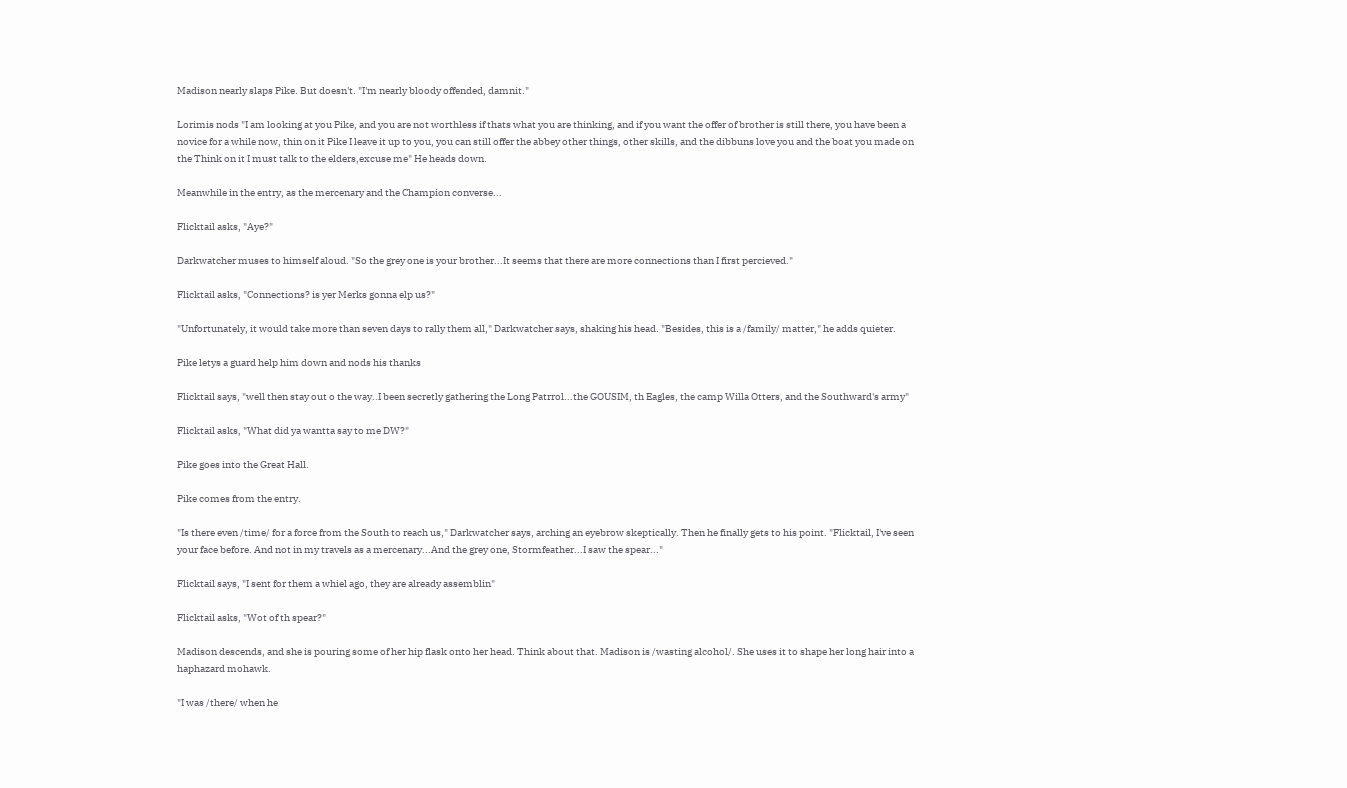Madison nearly slaps Pike. But doesn't. "I'm nearly bloody offended, damnit."

Lorimis nods "I am looking at you Pike, and you are not worthless if thats what you are thinking, and if you want the offer of brother is still there, you have been a novice for a while now, thin on it Pike I leave it up to you, you can still offer the abbey other things, other skills, and the dibbuns love you and the boat you made on the Think on it I must talk to the elders,excuse me" He heads down.

Meanwhile in the entry, as the mercenary and the Champion converse...

Flicktail asks, "Aye?"

Darkwatcher muses to himself aloud. "So the grey one is your brother...It seems that there are more connections than I first percieved."

Flicktail asks, "Connections? is yer Merks gonna elp us?"

"Unfortunately, it would take more than seven days to rally them all," Darkwatcher says, shaking his head. "Besides, this is a /family/ matter," he adds quieter.

Pike letys a guard help him down and nods his thanks

Flicktail says, "well then stay out o the way..I been secretly gathering the Long Patrrol...the GOUSIM, th Eagles, the camp Willa Otters, and the Southward's army"

Flicktail asks, "What did ya wantta say to me DW?"

Pike goes into the Great Hall.

Pike comes from the entry.

"Is there even /time/ for a force from the South to reach us," Darkwatcher says, arching an eyebrow skeptically. Then he finally gets to his point. "Flicktail, I've seen your face before. And not in my travels as a mercenary...And the grey one, Stormfeather...I saw the spear..."

Flicktail says, "I sent for them a whiel ago, they are already assemblin"

Flicktail asks, "Wot of th spear?"

Madison descends, and she is pouring some of her hip flask onto her head. Think about that. Madison is /wasting alcohol/. She uses it to shape her long hair into a haphazard mohawk.

"I was /there/ when he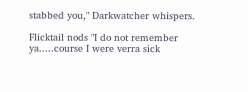stabbed you," Darkwatcher whispers.

Flicktail nods "I do not remember ya.....course I were verra sick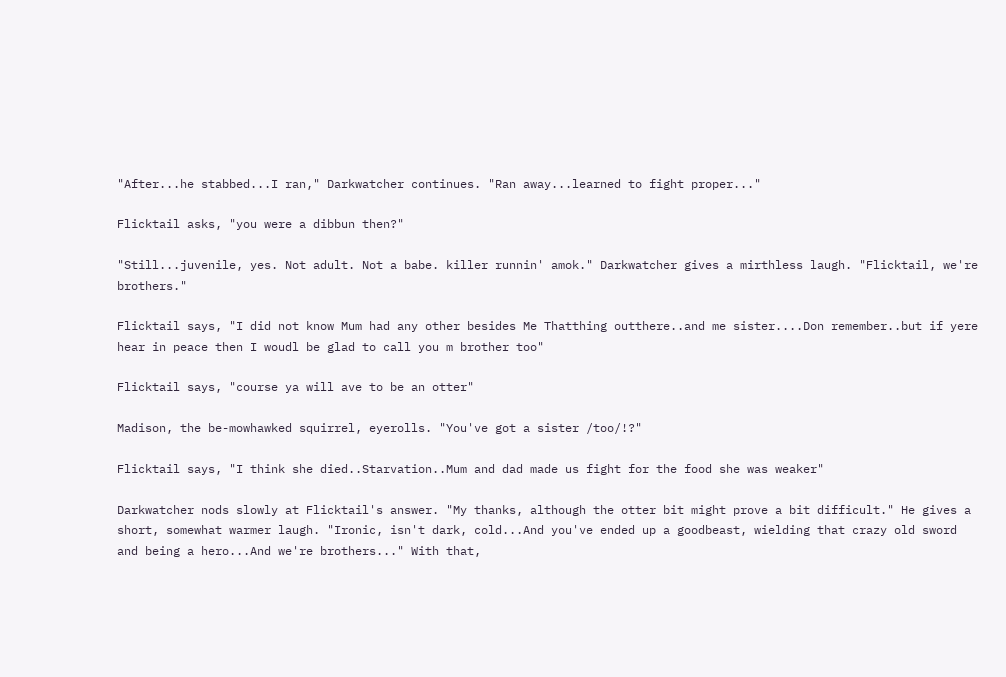"After...he stabbed...I ran," Darkwatcher continues. "Ran away...learned to fight proper..."

Flicktail asks, "you were a dibbun then?"

"Still...juvenile, yes. Not adult. Not a babe. killer runnin' amok." Darkwatcher gives a mirthless laugh. "Flicktail, we're brothers."

Flicktail says, "I did not know Mum had any other besides Me Thatthing outthere..and me sister....Don remember..but if yere hear in peace then I woudl be glad to call you m brother too"

Flicktail says, "course ya will ave to be an otter"

Madison, the be-mowhawked squirrel, eyerolls. "You've got a sister /too/!?"

Flicktail says, "I think she died..Starvation..Mum and dad made us fight for the food she was weaker"

Darkwatcher nods slowly at Flicktail's answer. "My thanks, although the otter bit might prove a bit difficult." He gives a short, somewhat warmer laugh. "Ironic, isn't dark, cold...And you've ended up a goodbeast, wielding that crazy old sword and being a hero...And we're brothers..." With that,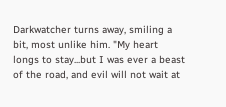Darkwatcher turns away, smiling a bit, most unlike him. "My heart longs to stay...but I was ever a beast of the road, and evil will not wait at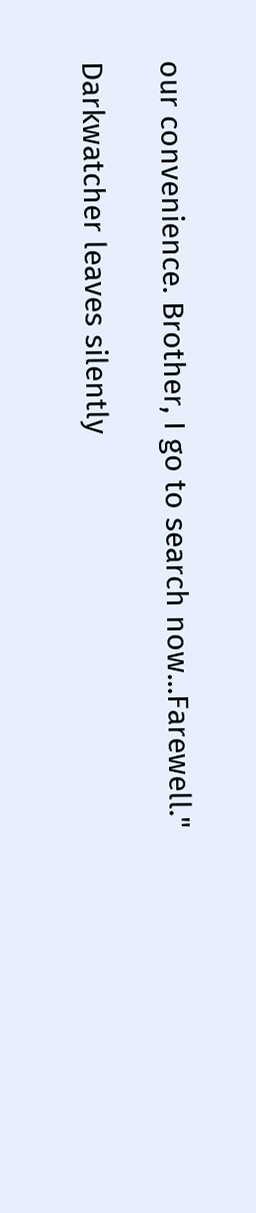our convenience. Brother, I go to search now...Farewell."

Darkwatcher leaves silently